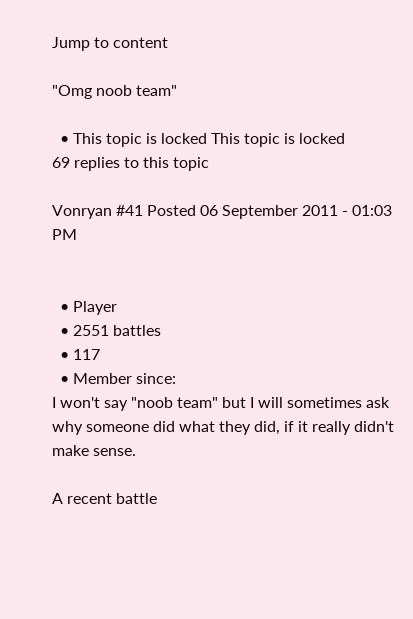Jump to content

"Omg noob team"

  • This topic is locked This topic is locked
69 replies to this topic

Vonryan #41 Posted 06 September 2011 - 01:03 PM


  • Player
  • 2551 battles
  • 117
  • Member since:
I won't say "noob team" but I will sometimes ask why someone did what they did, if it really didn't make sense.

A recent battle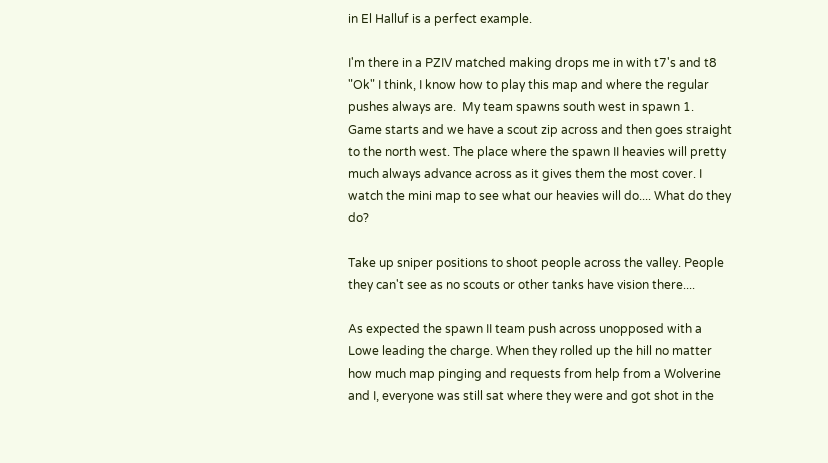in El Halluf is a perfect example.

I'm there in a PZIV matched making drops me in with t7's and t8  "Ok" I think, I know how to play this map and where the regular pushes always are.  My team spawns south west in spawn 1.
Game starts and we have a scout zip across and then goes straight to the north west. The place where the spawn II heavies will pretty much always advance across as it gives them the most cover. I watch the mini map to see what our heavies will do.... What do they do?

Take up sniper positions to shoot people across the valley. People they can't see as no scouts or other tanks have vision there....

As expected the spawn II team push across unopposed with a Lowe leading the charge. When they rolled up the hill no matter how much map pinging and requests from help from a Wolverine and I, everyone was still sat where they were and got shot in the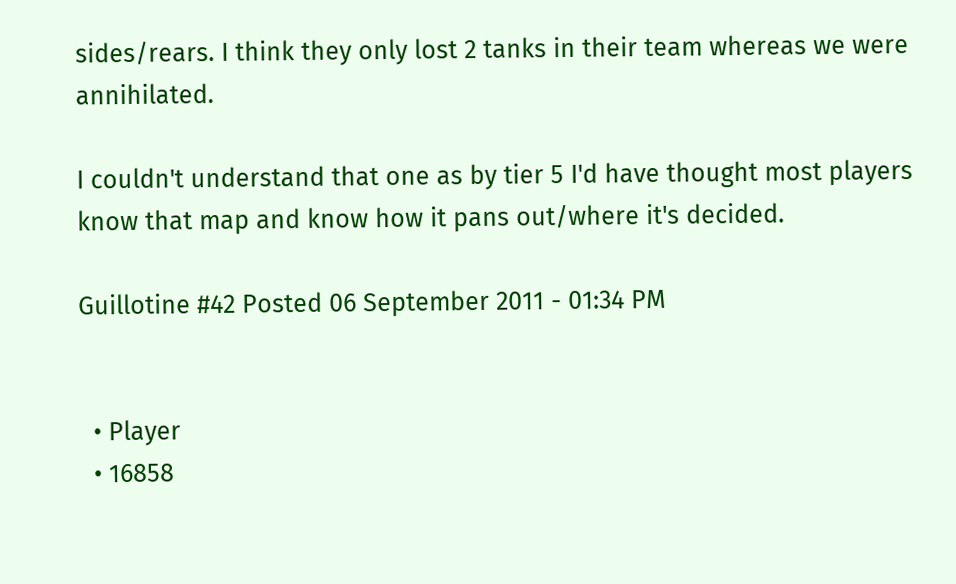sides/rears. I think they only lost 2 tanks in their team whereas we were annihilated.

I couldn't understand that one as by tier 5 I'd have thought most players know that map and know how it pans out/where it's decided.

Guillotine #42 Posted 06 September 2011 - 01:34 PM


  • Player
  • 16858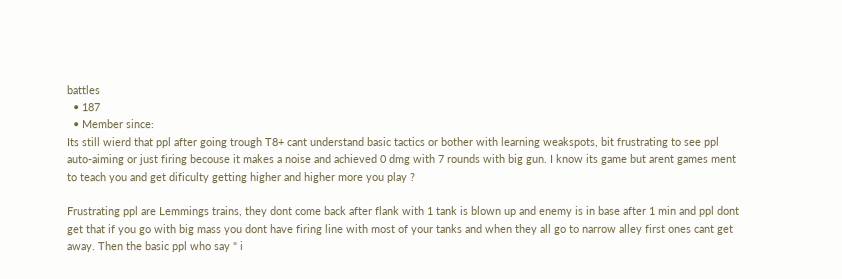battles
  • 187
  • Member since:
Its still wierd that ppl after going trough T8+ cant understand basic tactics or bother with learning weakspots, bit frustrating to see ppl auto-aiming or just firing becouse it makes a noise and achieved 0 dmg with 7 rounds with big gun. I know its game but arent games ment to teach you and get dificulty getting higher and higher more you play ?

Frustrating ppl are Lemmings trains, they dont come back after flank with 1 tank is blown up and enemy is in base after 1 min and ppl dont get that if you go with big mass you dont have firing line with most of your tanks and when they all go to narrow alley first ones cant get away. Then the basic ppl who say " i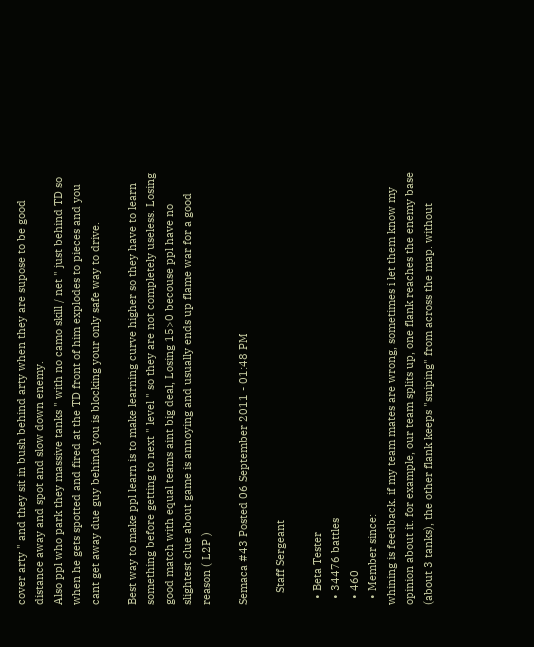cover arty " and they sit in bush behind arty when they are supose to be good distance away and spot and slow down enemy.
Also ppl who park they massive tanks " with no camo skill / net " just behind TD so when he gets spotted and fired at the TD front of him explodes to pieces and you cant get away due guy behind you is blocking your only safe way to drive.

Best way to make ppl learn is to make learning curve higher so they have to learn something before getting to next " level " so they are not completely useless. Losing good match with equal teams aint big deal, Losing 15>0 becouse ppl have no slightest clue about game is annoying and usually ends up flame war for a good reason ( L2P )

Semaca #43 Posted 06 September 2011 - 01:48 PM

    Staff Sergeant

  • Beta Tester
  • 34476 battles
  • 460
  • Member since:
whining is feedback. if my team mates are wrong, sometimes i let them know my opinion about it. for example, our team splits up, one flank reaches the enemy base (about 3 tanks), the other flank keeps "sniping" from across the map. without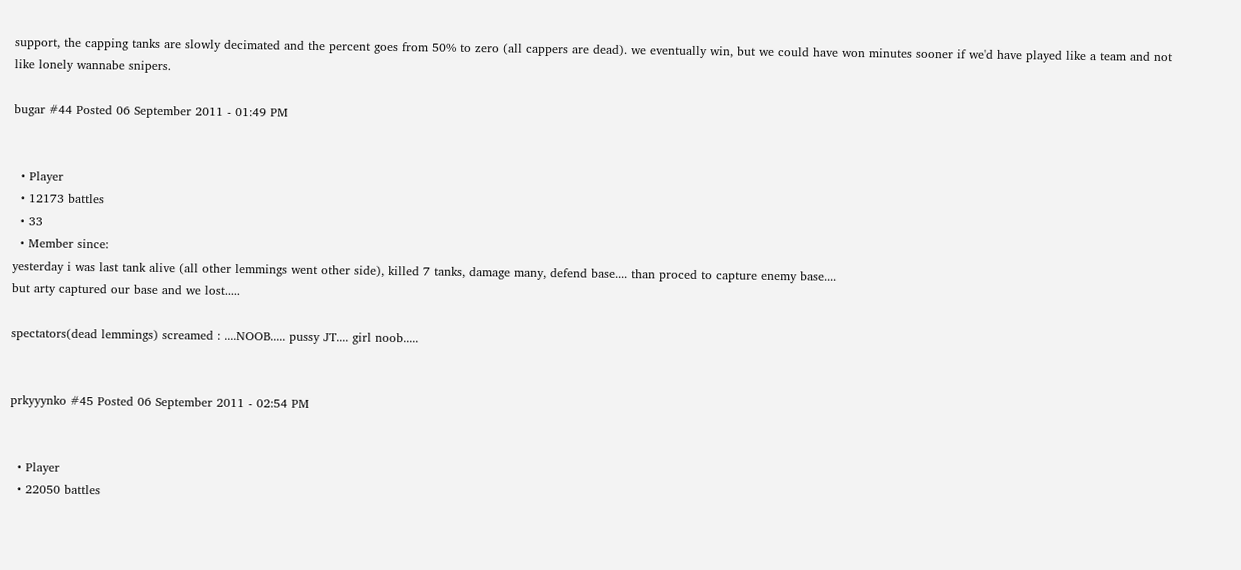support, the capping tanks are slowly decimated and the percent goes from 50% to zero (all cappers are dead). we eventually win, but we could have won minutes sooner if we'd have played like a team and not like lonely wannabe snipers.

bugar #44 Posted 06 September 2011 - 01:49 PM


  • Player
  • 12173 battles
  • 33
  • Member since:
yesterday i was last tank alive (all other lemmings went other side), killed 7 tanks, damage many, defend base.... than proced to capture enemy base....
but arty captured our base and we lost.....

spectators(dead lemmings) screamed : ....NOOB..... pussy JT.... girl noob.....


prkyyynko #45 Posted 06 September 2011 - 02:54 PM


  • Player
  • 22050 battles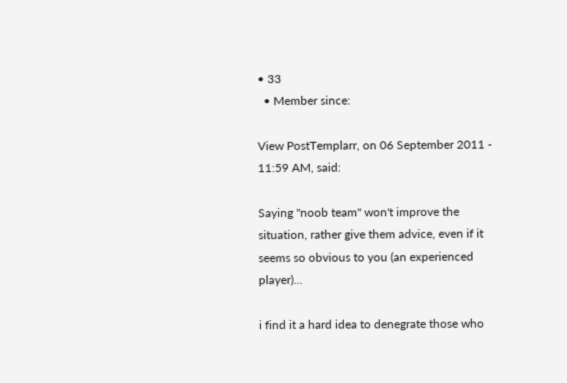• 33
  • Member since:

View PostTemplarr, on 06 September 2011 - 11:59 AM, said:

Saying ''noob team'' won't improve the situation, rather give them advice, even if it seems so obvious to you (an experienced player)...

i find it a hard idea to denegrate those who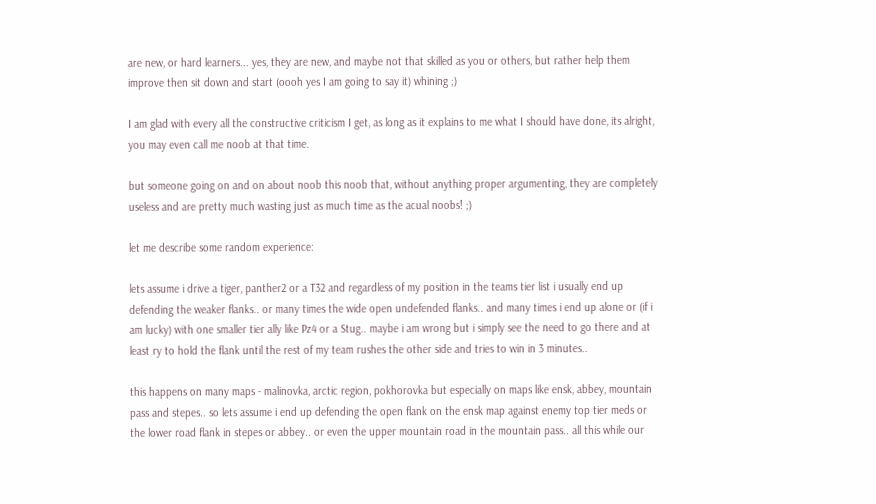are new, or hard learners... yes, they are new, and maybe not that skilled as you or others, but rather help them improve then sit down and start (oooh yes I am going to say it) whining ;)

I am glad with every all the constructive criticism I get, as long as it explains to me what I should have done, its alright, you may even call me noob at that time.

but someone going on and on about noob this noob that, without anything proper argumenting, they are completely useless and are pretty much wasting just as much time as the acual noobs! ;)

let me describe some random experience:

lets assume i drive a tiger, panther2 or a T32 and regardless of my position in the teams tier list i usually end up defending the weaker flanks.. or many times the wide open undefended flanks.. and many times i end up alone or (if i am lucky) with one smaller tier ally like Pz4 or a Stug.. maybe i am wrong but i simply see the need to go there and at least ry to hold the flank until the rest of my team rushes the other side and tries to win in 3 minutes..

this happens on many maps - malinovka, arctic region, pokhorovka but especially on maps like ensk, abbey, mountain pass and stepes.. so lets assume i end up defending the open flank on the ensk map against enemy top tier meds or the lower road flank in stepes or abbey.. or even the upper mountain road in the mountain pass.. all this while our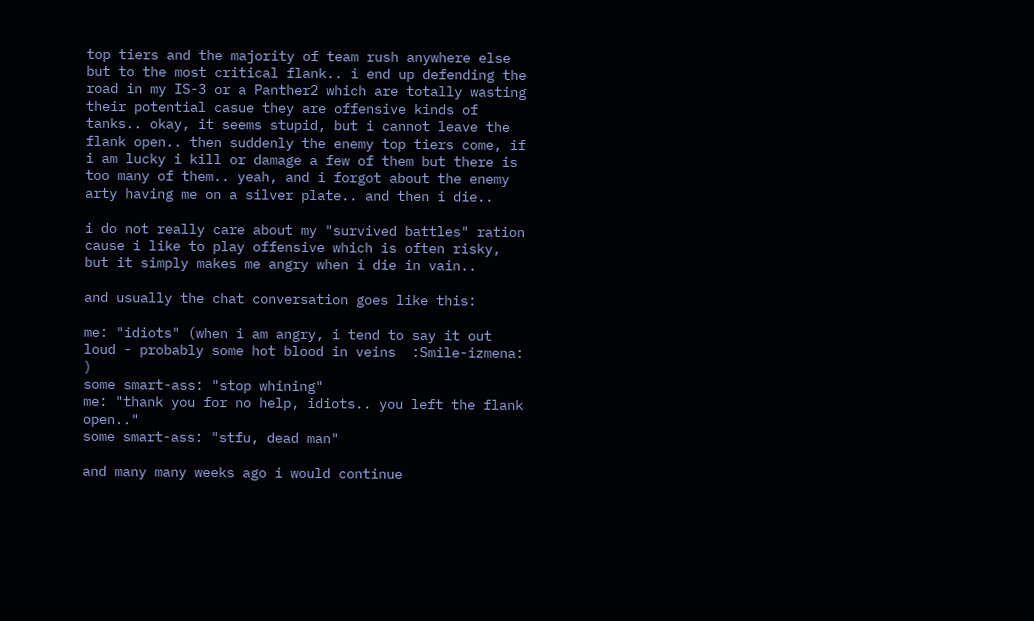top tiers and the majority of team rush anywhere else but to the most critical flank.. i end up defending the road in my IS-3 or a Panther2 which are totally wasting their potential casue they are offensive kinds of tanks.. okay, it seems stupid, but i cannot leave the flank open.. then suddenly the enemy top tiers come, if i am lucky i kill or damage a few of them but there is too many of them.. yeah, and i forgot about the enemy arty having me on a silver plate.. and then i die..

i do not really care about my "survived battles" ration cause i like to play offensive which is often risky, but it simply makes me angry when i die in vain..

and usually the chat conversation goes like this:

me: "idiots" (when i am angry, i tend to say it out loud - probably some hot blood in veins  :Smile-izmena:  )
some smart-ass: "stop whining"
me: "thank you for no help, idiots.. you left the flank open.."
some smart-ass: "stfu, dead man"

and many many weeks ago i would continue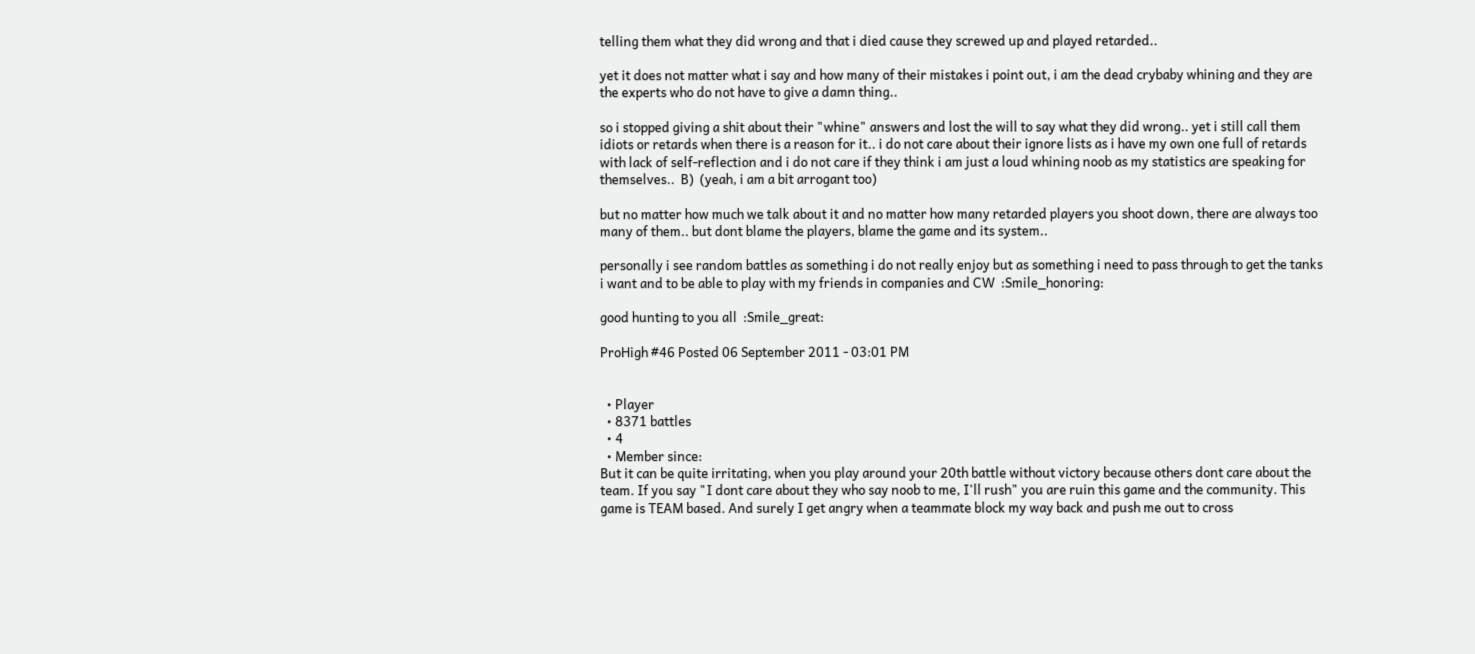telling them what they did wrong and that i died cause they screwed up and played retarded..

yet it does not matter what i say and how many of their mistakes i point out, i am the dead crybaby whining and they are the experts who do not have to give a damn thing..

so i stopped giving a shit about their "whine" answers and lost the will to say what they did wrong.. yet i still call them idiots or retards when there is a reason for it.. i do not care about their ignore lists as i have my own one full of retards with lack of self-reflection and i do not care if they think i am just a loud whining noob as my statistics are speaking for themselves..  B)  (yeah, i am a bit arrogant too)

but no matter how much we talk about it and no matter how many retarded players you shoot down, there are always too many of them.. but dont blame the players, blame the game and its system..

personally i see random battles as something i do not really enjoy but as something i need to pass through to get the tanks i want and to be able to play with my friends in companies and CW  :Smile_honoring:

good hunting to you all  :Smile_great:

ProHigh #46 Posted 06 September 2011 - 03:01 PM


  • Player
  • 8371 battles
  • 4
  • Member since:
But it can be quite irritating, when you play around your 20th battle without victory because others dont care about the team. If you say "I dont care about they who say noob to me, I'll rush" you are ruin this game and the community. This game is TEAM based. And surely I get angry when a teammate block my way back and push me out to cross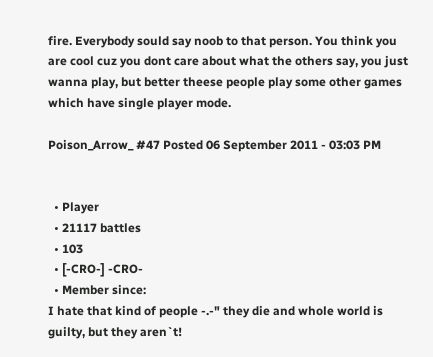fire. Everybody sould say noob to that person. You think you are cool cuz you dont care about what the others say, you just wanna play, but better theese people play some other games which have single player mode.

Poison_Arrow_ #47 Posted 06 September 2011 - 03:03 PM


  • Player
  • 21117 battles
  • 103
  • [-CRO-] -CRO-
  • Member since:
I hate that kind of people -.-" they die and whole world is guilty, but they aren`t!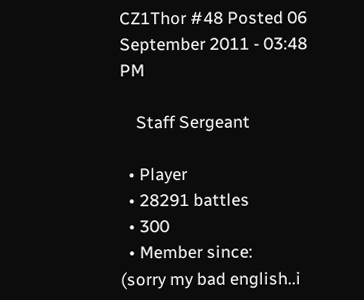CZ1Thor #48 Posted 06 September 2011 - 03:48 PM

    Staff Sergeant

  • Player
  • 28291 battles
  • 300
  • Member since:
(sorry my bad english..i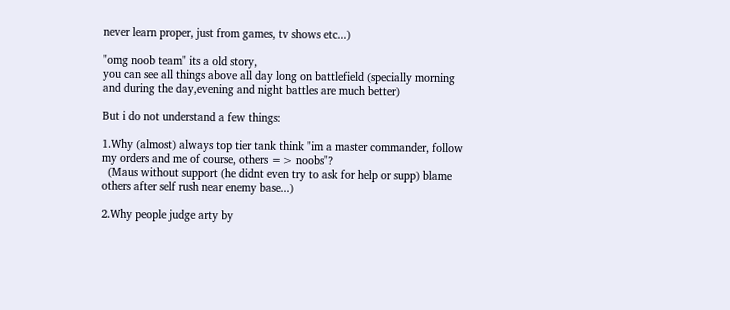never learn proper, just from games, tv shows etc...)

"omg noob team" its a old story,
you can see all things above all day long on battlefield (specially morning and during the day,evening and night battles are much better)

But i do not understand a few things:

1.Why (almost) always top tier tank think "im a master commander, follow my orders and me of course, others => noobs"?
  (Maus without support (he didnt even try to ask for help or supp) blame others after self rush near enemy base...)

2.Why people judge arty by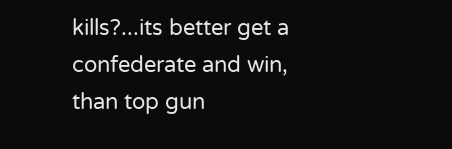kills?...its better get a confederate and win, than top gun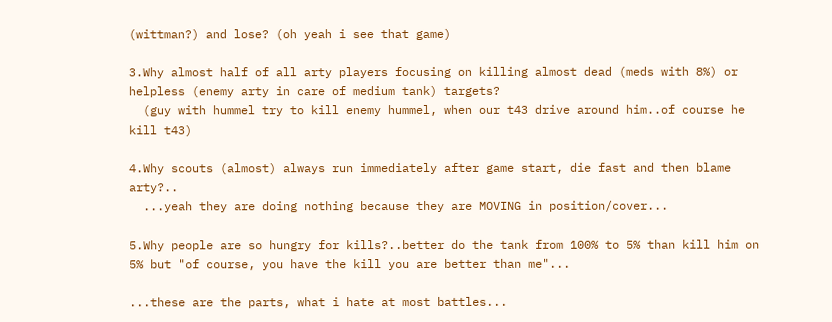(wittman?) and lose? (oh yeah i see that game)

3.Why almost half of all arty players focusing on killing almost dead (meds with 8%) or helpless (enemy arty in care of medium tank) targets?
  (guy with hummel try to kill enemy hummel, when our t43 drive around him..of course he kill t43)

4.Why scouts (almost) always run immediately after game start, die fast and then blame arty?..
  ...yeah they are doing nothing because they are MOVING in position/cover...

5.Why people are so hungry for kills?..better do the tank from 100% to 5% than kill him on 5% but "of course, you have the kill you are better than me"...

...these are the parts, what i hate at most battles...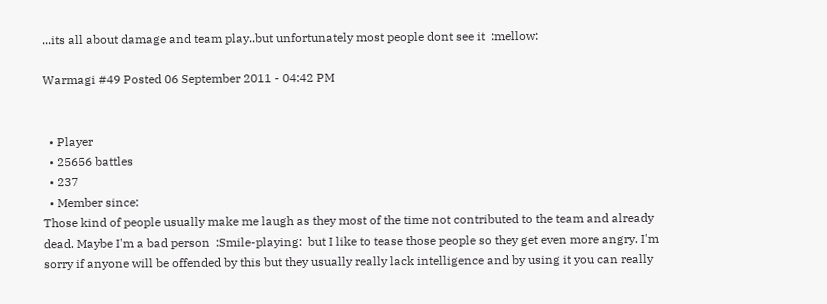...its all about damage and team play..but unfortunately most people dont see it  :mellow:

Warmagi #49 Posted 06 September 2011 - 04:42 PM


  • Player
  • 25656 battles
  • 237
  • Member since:
Those kind of people usually make me laugh as they most of the time not contributed to the team and already dead. Maybe I'm a bad person  :Smile-playing:  but I like to tease those people so they get even more angry. I'm sorry if anyone will be offended by this but they usually really lack intelligence and by using it you can really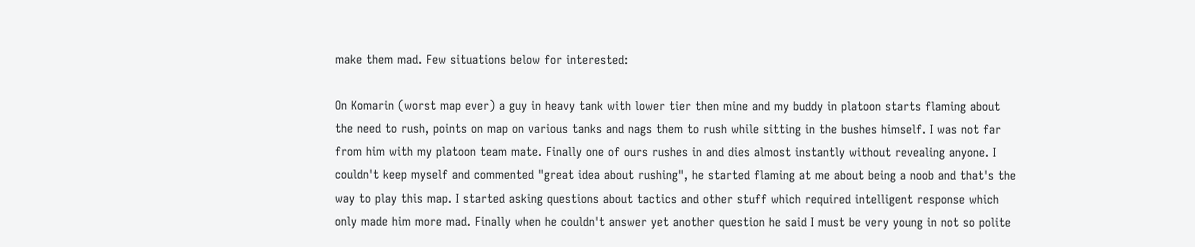make them mad. Few situations below for interested:

On Komarin (worst map ever) a guy in heavy tank with lower tier then mine and my buddy in platoon starts flaming about the need to rush, points on map on various tanks and nags them to rush while sitting in the bushes himself. I was not far from him with my platoon team mate. Finally one of ours rushes in and dies almost instantly without revealing anyone. I couldn't keep myself and commented "great idea about rushing", he started flaming at me about being a noob and that's the way to play this map. I started asking questions about tactics and other stuff which required intelligent response which only made him more mad. Finally when he couldn't answer yet another question he said I must be very young in not so polite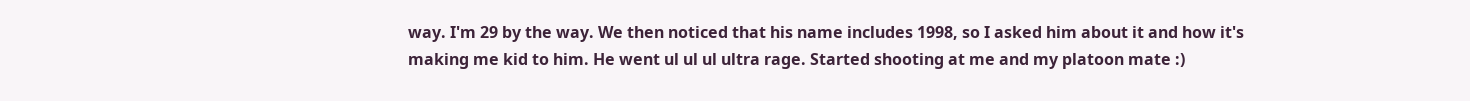way. I'm 29 by the way. We then noticed that his name includes 1998, so I asked him about it and how it's making me kid to him. He went ul ul ul ultra rage. Started shooting at me and my platoon mate :)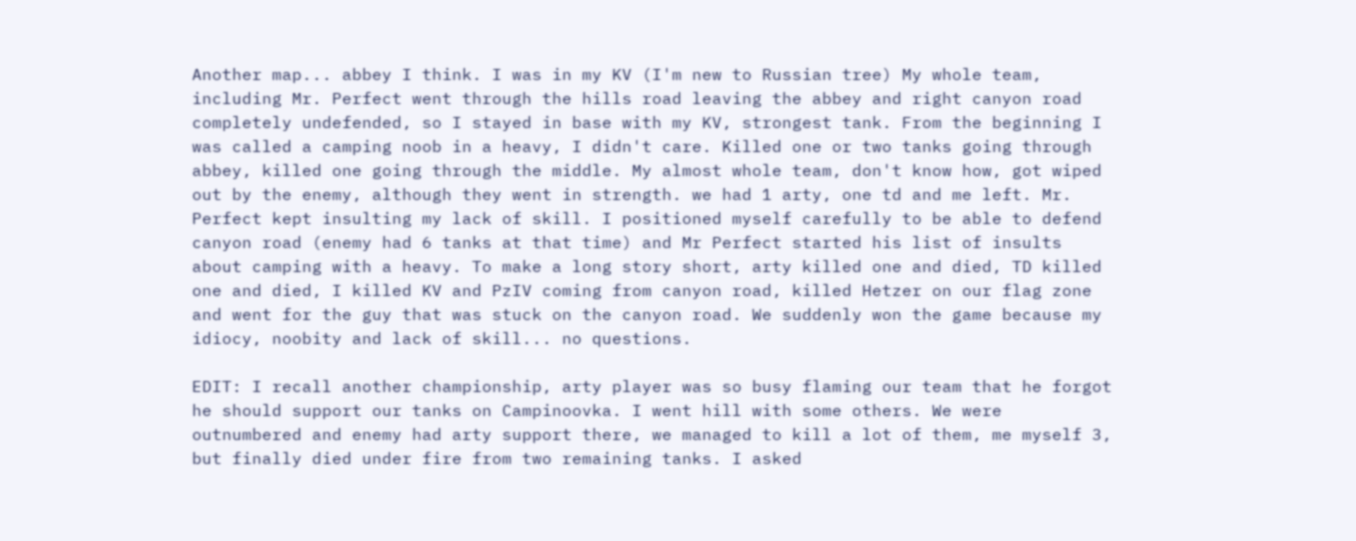Another map... abbey I think. I was in my KV (I'm new to Russian tree) My whole team, including Mr. Perfect went through the hills road leaving the abbey and right canyon road completely undefended, so I stayed in base with my KV, strongest tank. From the beginning I was called a camping noob in a heavy, I didn't care. Killed one or two tanks going through abbey, killed one going through the middle. My almost whole team, don't know how, got wiped out by the enemy, although they went in strength. we had 1 arty, one td and me left. Mr. Perfect kept insulting my lack of skill. I positioned myself carefully to be able to defend canyon road (enemy had 6 tanks at that time) and Mr Perfect started his list of insults about camping with a heavy. To make a long story short, arty killed one and died, TD killed one and died, I killed KV and PzIV coming from canyon road, killed Hetzer on our flag zone and went for the guy that was stuck on the canyon road. We suddenly won the game because my idiocy, noobity and lack of skill... no questions.

EDIT: I recall another championship, arty player was so busy flaming our team that he forgot he should support our tanks on Campinoovka. I went hill with some others. We were outnumbered and enemy had arty support there, we managed to kill a lot of them, me myself 3, but finally died under fire from two remaining tanks. I asked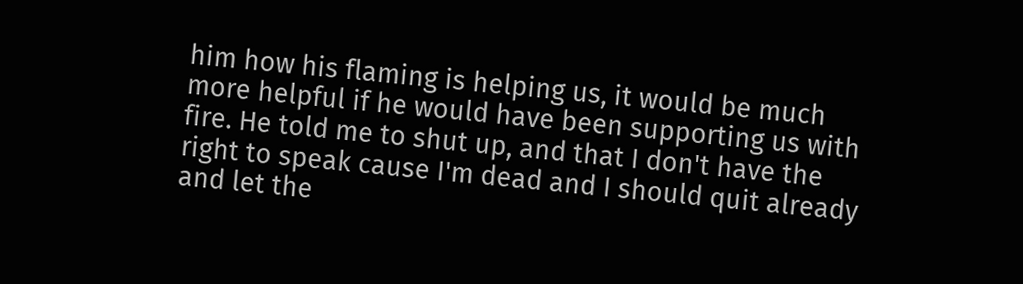him how his flaming is helping us, it would be much more helpful if he would have been supporting us with fire. He told me to shut up, and that I don't have the right to speak cause I'm dead and I should quit already and let the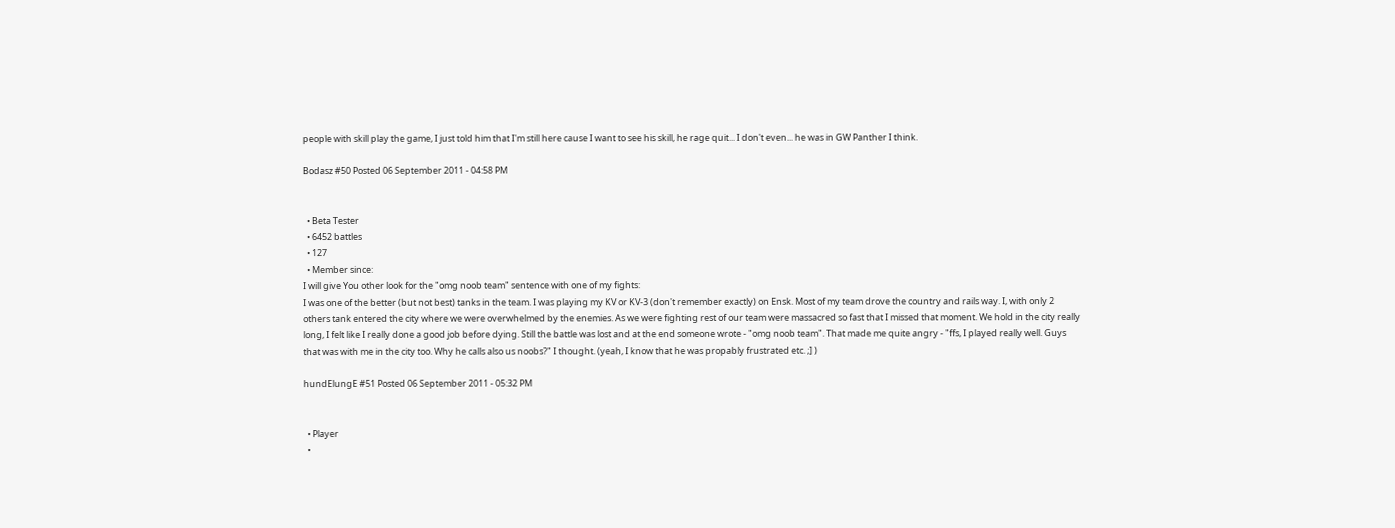people with skill play the game, I just told him that I'm still here cause I want to see his skill, he rage quit... I don't even... he was in GW Panther I think.

Bodasz #50 Posted 06 September 2011 - 04:58 PM


  • Beta Tester
  • 6452 battles
  • 127
  • Member since:
I will give You other look for the "omg noob team" sentence with one of my fights:
I was one of the better (but not best) tanks in the team. I was playing my KV or KV-3 (don't remember exactly) on Ensk. Most of my team drove the country and rails way. I, with only 2 others tank entered the city where we were overwhelmed by the enemies. As we were fighting rest of our team were massacred so fast that I missed that moment. We hold in the city really long, I felt like I really done a good job before dying. Still the battle was lost and at the end someone wrote - "omg noob team". That made me quite angry - "ffs, I played really well. Guys that was with me in the city too. Why he calls also us noobs?" I thought. (yeah, I know that he was propably frustrated etc. ;] )

hundElungE #51 Posted 06 September 2011 - 05:32 PM


  • Player
  •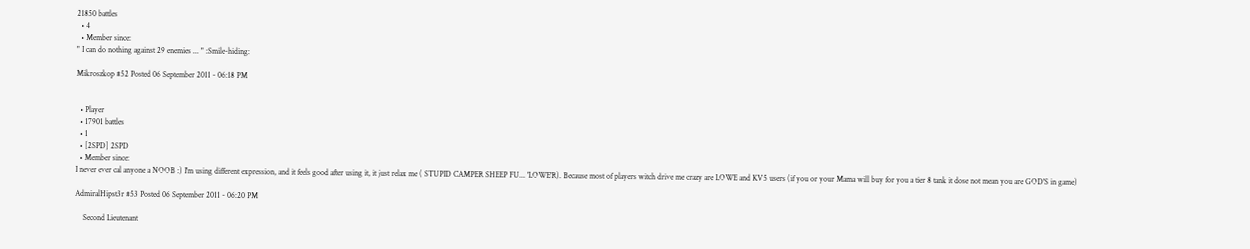21850 battles
  • 4
  • Member since:
" I can do nothing against 29 enemies ... " :Smile-hiding:

Mikroszkop #52 Posted 06 September 2011 - 06:18 PM


  • Player
  • 17901 battles
  • 1
  • [2SPD] 2SPD
  • Member since:
I never ever cal anyone a NOOB :) I'm using different expression, and it feels good after using it, it just relax me ( STUPID CAMPER SHEEP FU... 'LOWE'R). Because most of players witch drive me crazy are LOWE and KV5 users (if you or your Mama will buy for you a tier 8 tank it dose not mean you are GOD'S in game)

AdmiralHipst3r #53 Posted 06 September 2011 - 06:20 PM

    Second Lieutenant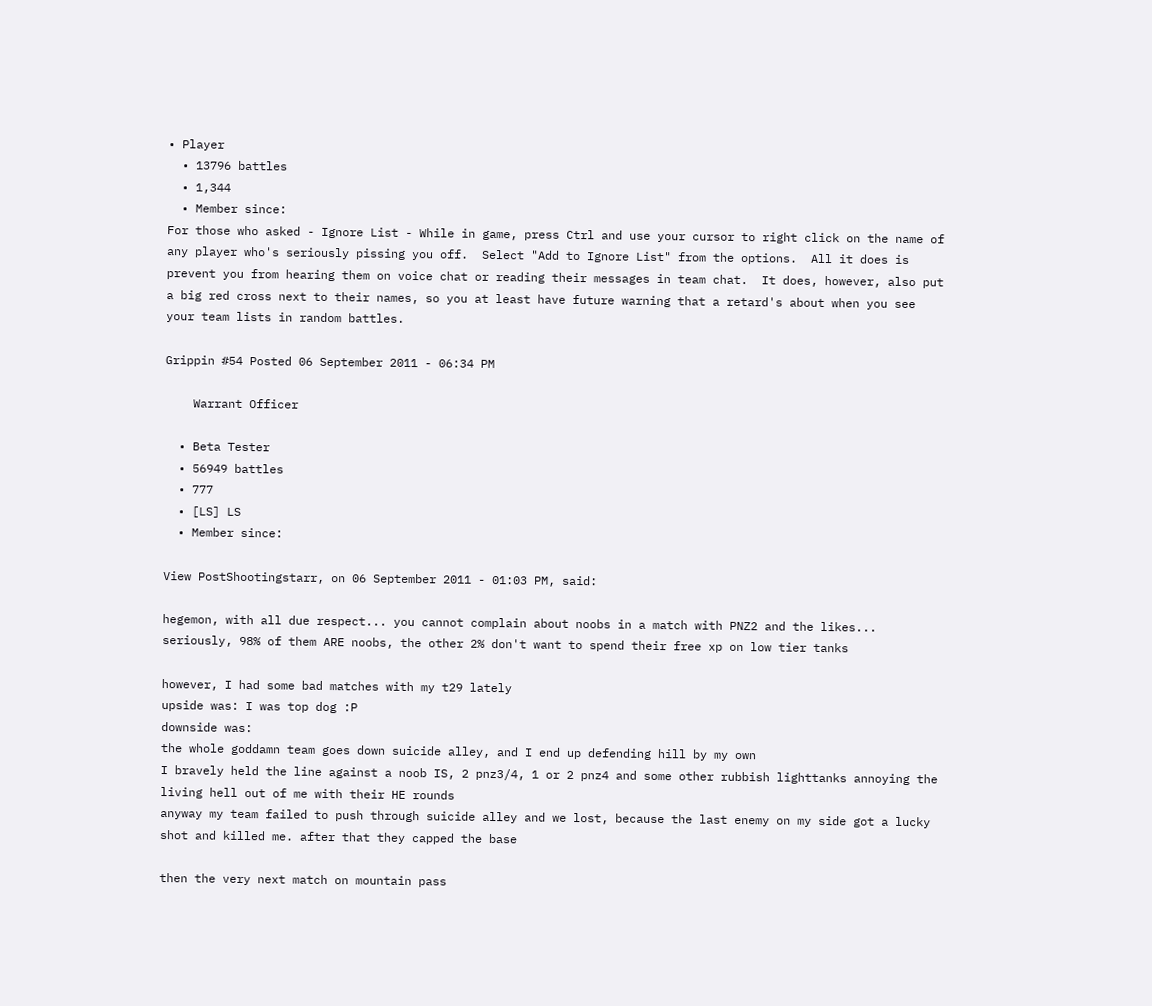• Player
  • 13796 battles
  • 1,344
  • Member since:
For those who asked - Ignore List - While in game, press Ctrl and use your cursor to right click on the name of any player who's seriously pissing you off.  Select "Add to Ignore List" from the options.  All it does is prevent you from hearing them on voice chat or reading their messages in team chat.  It does, however, also put a big red cross next to their names, so you at least have future warning that a retard's about when you see your team lists in random battles.

Grippin #54 Posted 06 September 2011 - 06:34 PM

    Warrant Officer

  • Beta Tester
  • 56949 battles
  • 777
  • [LS] LS
  • Member since:

View PostShootingstarr, on 06 September 2011 - 01:03 PM, said:

hegemon, with all due respect... you cannot complain about noobs in a match with PNZ2 and the likes...
seriously, 98% of them ARE noobs, the other 2% don't want to spend their free xp on low tier tanks

however, I had some bad matches with my t29 lately
upside was: I was top dog :P
downside was:
the whole goddamn team goes down suicide alley, and I end up defending hill by my own
I bravely held the line against a noob IS, 2 pnz3/4, 1 or 2 pnz4 and some other rubbish lighttanks annoying the living hell out of me with their HE rounds
anyway my team failed to push through suicide alley and we lost, because the last enemy on my side got a lucky shot and killed me. after that they capped the base

then the very next match on mountain pass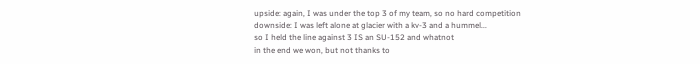upside: again, I was under the top 3 of my team, so no hard competition
downside: I was left alone at glacier with a kv-3 and a hummel...
so I held the line against 3 IS an SU-152 and whatnot
in the end we won, but not thanks to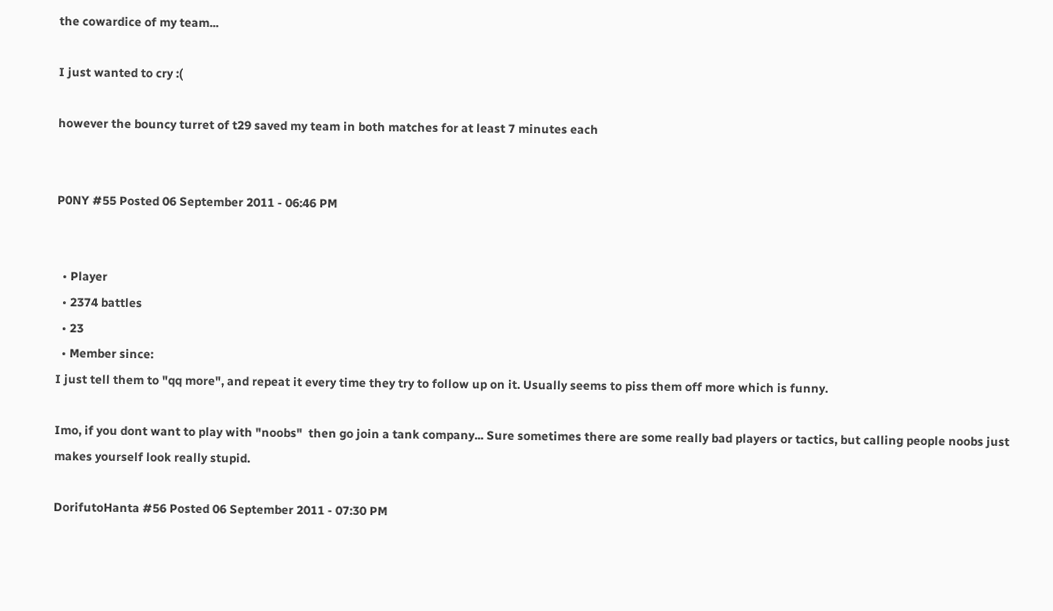the cowardice of my team...

I just wanted to cry :(

however the bouncy turret of t29 saved my team in both matches for at least 7 minutes each


P0NY #55 Posted 06 September 2011 - 06:46 PM


  • Player
  • 2374 battles
  • 23
  • Member since:
I just tell them to "qq more", and repeat it every time they try to follow up on it. Usually seems to piss them off more which is funny.

Imo, if you dont want to play with "noobs"  then go join a tank company... Sure sometimes there are some really bad players or tactics, but calling people noobs just makes yourself look really stupid.

DorifutoHanta #56 Posted 06 September 2011 - 07:30 PM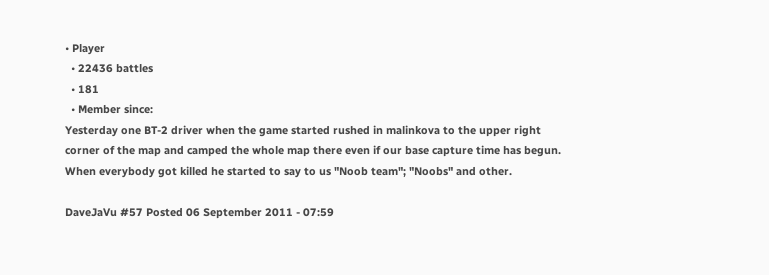• Player
  • 22436 battles
  • 181
  • Member since:
Yesterday one BT-2 driver when the game started rushed in malinkova to the upper right corner of the map and camped the whole map there even if our base capture time has begun. When everybody got killed he started to say to us "Noob team"; "Noobs" and other.

DaveJaVu #57 Posted 06 September 2011 - 07:59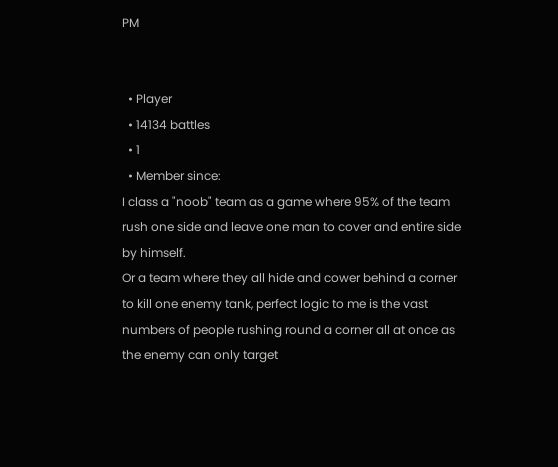PM


  • Player
  • 14134 battles
  • 1
  • Member since:
I class a "noob" team as a game where 95% of the team rush one side and leave one man to cover and entire side by himself.
Or a team where they all hide and cower behind a corner to kill one enemy tank, perfect logic to me is the vast numbers of people rushing round a corner all at once as the enemy can only target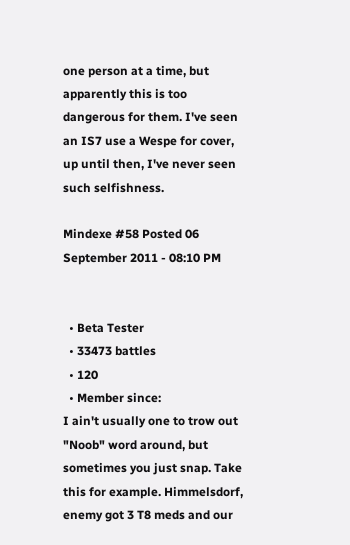one person at a time, but apparently this is too dangerous for them. I've seen an IS7 use a Wespe for cover, up until then, I've never seen such selfishness.

Mindexe #58 Posted 06 September 2011 - 08:10 PM


  • Beta Tester
  • 33473 battles
  • 120
  • Member since:
I ain't usually one to trow out "Noob" word around, but sometimes you just snap. Take this for example. Himmelsdorf, enemy got 3 T8 meds and our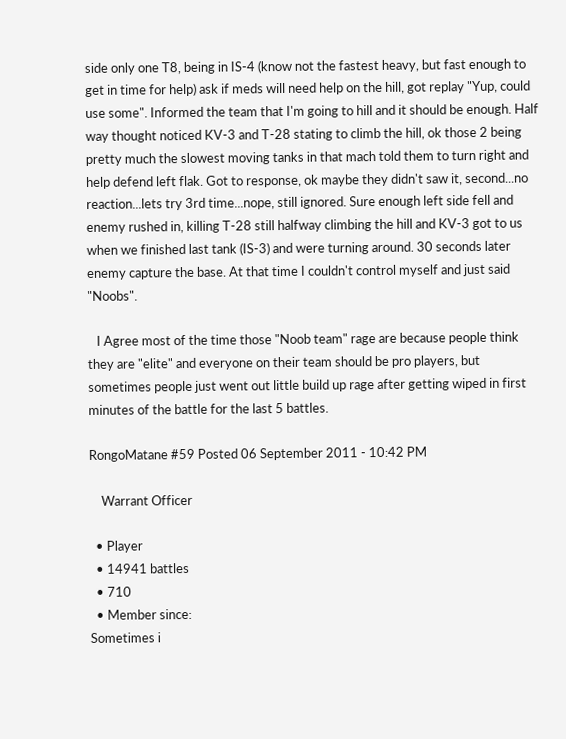side only one T8, being in IS-4 (know not the fastest heavy, but fast enough to get in time for help) ask if meds will need help on the hill, got replay "Yup, could use some". Informed the team that I'm going to hill and it should be enough. Half way thought noticed KV-3 and T-28 stating to climb the hill, ok those 2 being pretty much the slowest moving tanks in that mach told them to turn right and help defend left flak. Got to response, ok maybe they didn't saw it, second...no reaction...lets try 3rd time...nope, still ignored. Sure enough left side fell and enemy rushed in, killing T-28 still halfway climbing the hill and KV-3 got to us when we finished last tank (IS-3) and were turning around. 30 seconds later enemy capture the base. At that time I couldn't control myself and just said "Noobs".

   I Agree most of the time those "Noob team" rage are because people think they are "elite" and everyone on their team should be pro players, but sometimes people just went out little build up rage after getting wiped in first minutes of the battle for the last 5 battles.

RongoMatane #59 Posted 06 September 2011 - 10:42 PM

    Warrant Officer

  • Player
  • 14941 battles
  • 710
  • Member since:
Sometimes i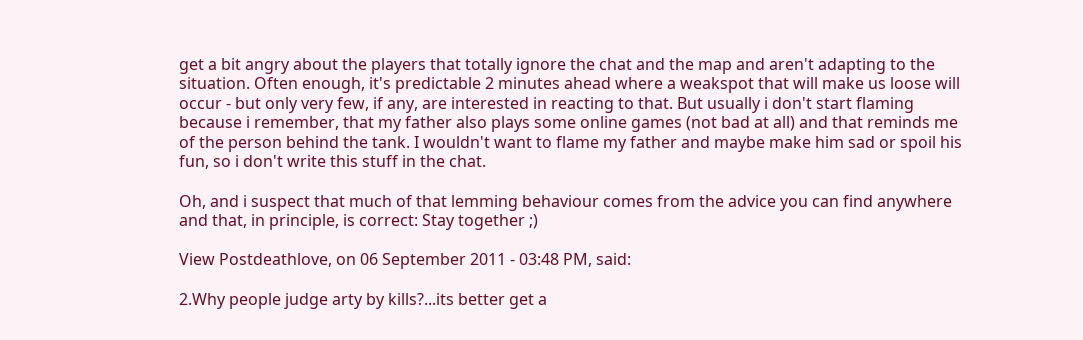get a bit angry about the players that totally ignore the chat and the map and aren't adapting to the situation. Often enough, it's predictable 2 minutes ahead where a weakspot that will make us loose will occur - but only very few, if any, are interested in reacting to that. But usually i don't start flaming because i remember, that my father also plays some online games (not bad at all) and that reminds me of the person behind the tank. I wouldn't want to flame my father and maybe make him sad or spoil his fun, so i don't write this stuff in the chat.

Oh, and i suspect that much of that lemming behaviour comes from the advice you can find anywhere and that, in principle, is correct: Stay together ;)

View Postdeathlove, on 06 September 2011 - 03:48 PM, said:

2.Why people judge arty by kills?...its better get a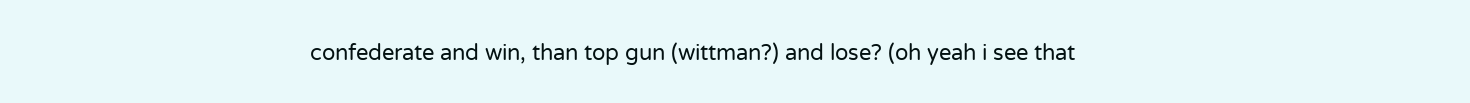confederate and win, than top gun (wittman?) and lose? (oh yeah i see that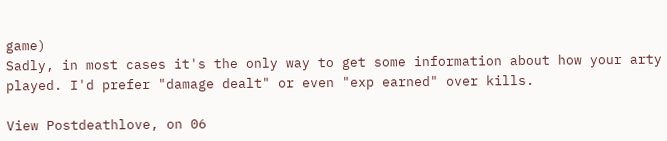game)
Sadly, in most cases it's the only way to get some information about how your arty played. I'd prefer "damage dealt" or even "exp earned" over kills.

View Postdeathlove, on 06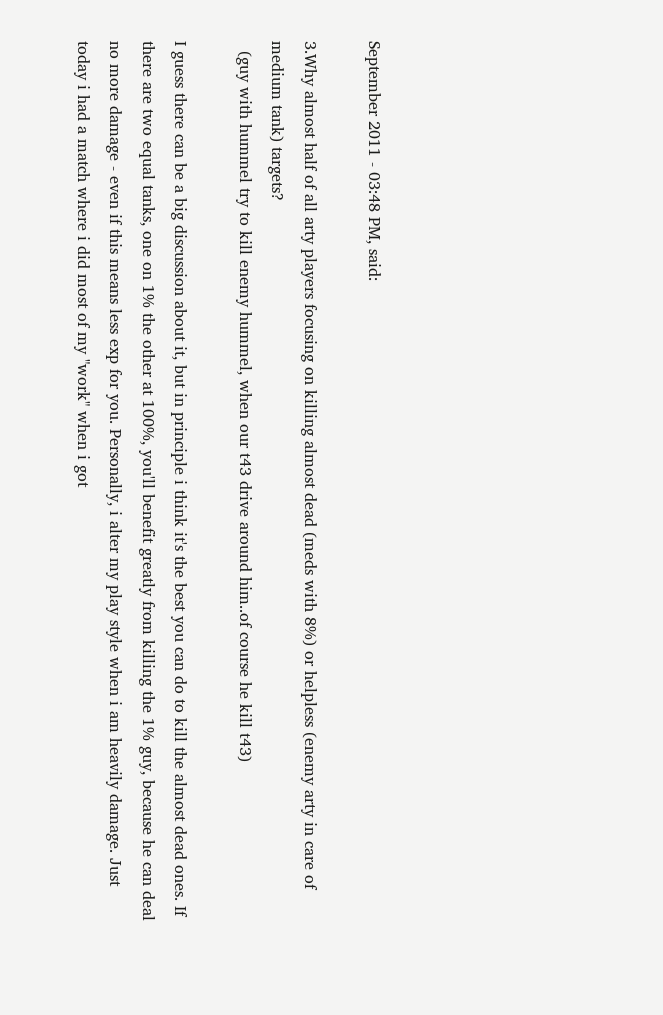September 2011 - 03:48 PM, said:

3.Why almost half of all arty players focusing on killing almost dead (meds with 8%) or helpless (enemy arty in care of medium tank) targets?
  (guy with hummel try to kill enemy hummel, when our t43 drive around him..of course he kill t43)

I guess there can be a big discussion about it, but in principle i think it's the best you can do to kill the almost dead ones. If there are two equal tanks, one on 1% the other at 100%, you'll benefit greatly from killing the 1% guy, because he can deal no more damage - even if this means less exp for you. Personally, i alter my play style when i am heavily damage. Just today i had a match where i did most of my "work" when i got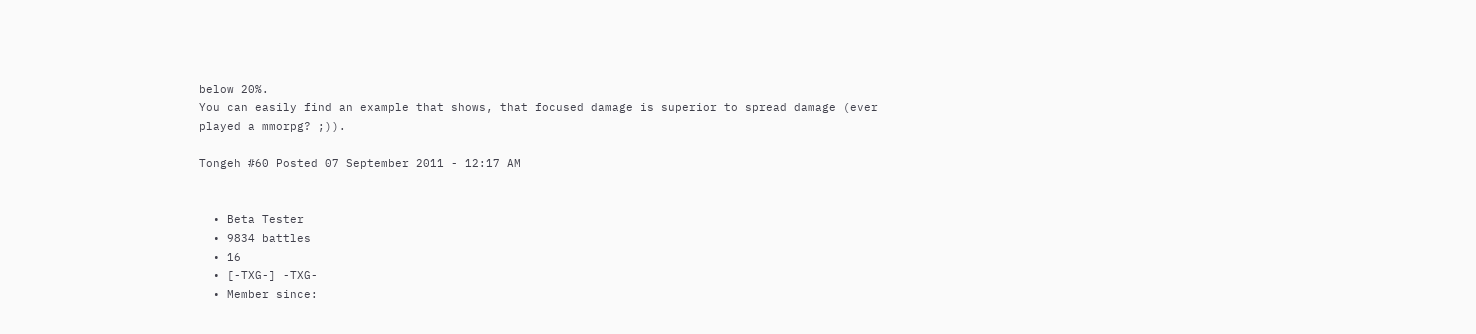below 20%.
You can easily find an example that shows, that focused damage is superior to spread damage (ever played a mmorpg? ;)).

Tongeh #60 Posted 07 September 2011 - 12:17 AM


  • Beta Tester
  • 9834 battles
  • 16
  • [-TXG-] -TXG-
  • Member since: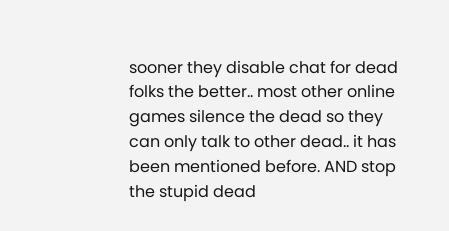sooner they disable chat for dead folks the better.. most other online games silence the dead so they can only talk to other dead.. it has been mentioned before. AND stop the stupid dead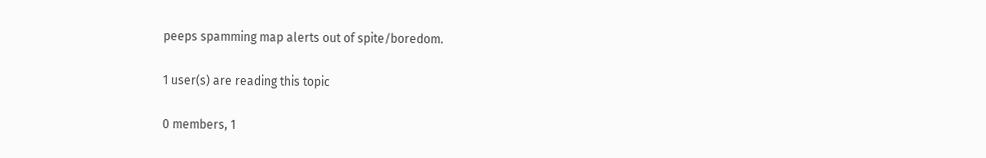peeps spamming map alerts out of spite/boredom.

1 user(s) are reading this topic

0 members, 1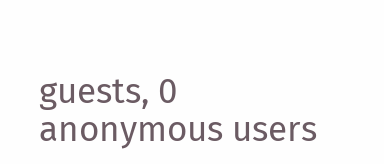guests, 0 anonymous users